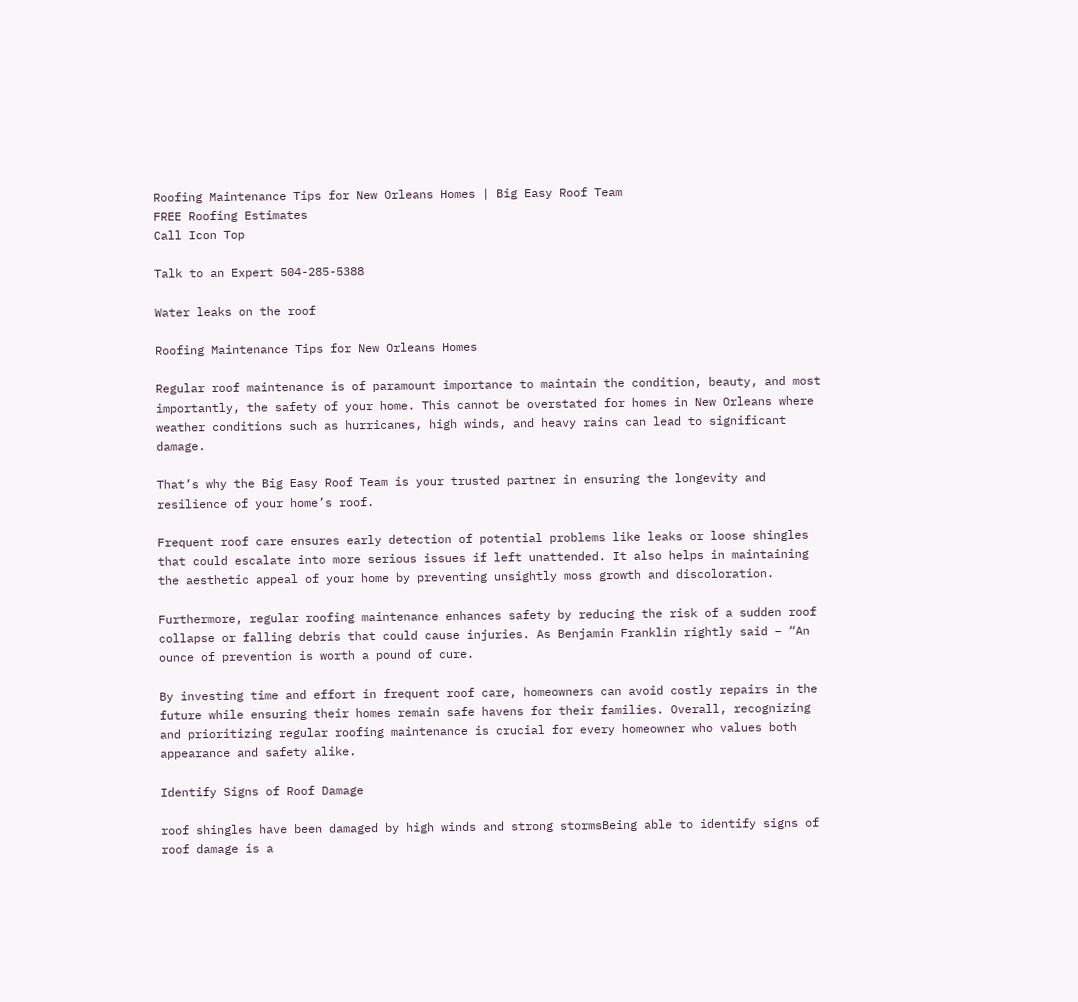Roofing Maintenance Tips for New Orleans Homes | Big Easy Roof Team
FREE Roofing Estimates
Call Icon Top

Talk to an Expert 504-285-5388

Water leaks on the roof

Roofing Maintenance Tips for New Orleans Homes

Regular roof maintenance is of paramount importance to maintain the condition, beauty, and most importantly, the safety of your home. This cannot be overstated for homes in New Orleans where weather conditions such as hurricanes, high winds, and heavy rains can lead to significant damage.

That’s why the Big Easy Roof Team is your trusted partner in ensuring the longevity and resilience of your home’s roof.

Frequent roof care ensures early detection of potential problems like leaks or loose shingles that could escalate into more serious issues if left unattended. It also helps in maintaining the aesthetic appeal of your home by preventing unsightly moss growth and discoloration.

Furthermore, regular roofing maintenance enhances safety by reducing the risk of a sudden roof collapse or falling debris that could cause injuries. As Benjamin Franklin rightly said – “An ounce of prevention is worth a pound of cure.

By investing time and effort in frequent roof care, homeowners can avoid costly repairs in the future while ensuring their homes remain safe havens for their families. Overall, recognizing and prioritizing regular roofing maintenance is crucial for every homeowner who values both appearance and safety alike.

Identify Signs of Roof Damage

roof shingles have been damaged by high winds and strong stormsBeing able to identify signs of roof damage is a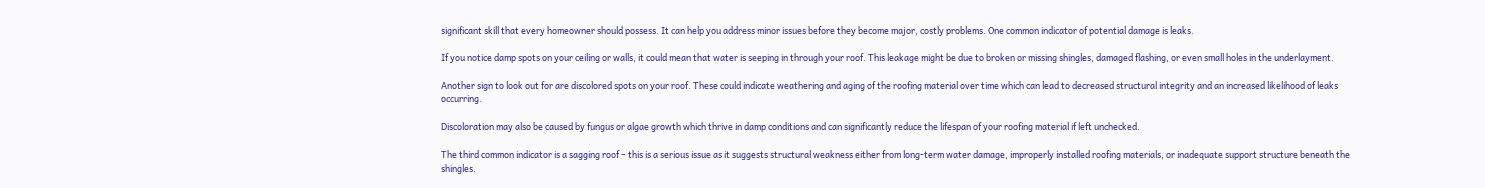significant skill that every homeowner should possess. It can help you address minor issues before they become major, costly problems. One common indicator of potential damage is leaks.

If you notice damp spots on your ceiling or walls, it could mean that water is seeping in through your roof. This leakage might be due to broken or missing shingles, damaged flashing, or even small holes in the underlayment.

Another sign to look out for are discolored spots on your roof. These could indicate weathering and aging of the roofing material over time which can lead to decreased structural integrity and an increased likelihood of leaks occurring.

Discoloration may also be caused by fungus or algae growth which thrive in damp conditions and can significantly reduce the lifespan of your roofing material if left unchecked.

The third common indicator is a sagging roof – this is a serious issue as it suggests structural weakness either from long-term water damage, improperly installed roofing materials, or inadequate support structure beneath the shingles.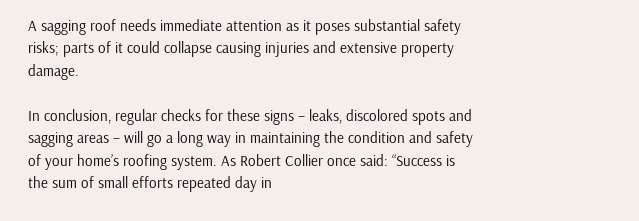A sagging roof needs immediate attention as it poses substantial safety risks; parts of it could collapse causing injuries and extensive property damage.

In conclusion, regular checks for these signs – leaks, discolored spots and sagging areas – will go a long way in maintaining the condition and safety of your home’s roofing system. As Robert Collier once said: “Success is the sum of small efforts repeated day in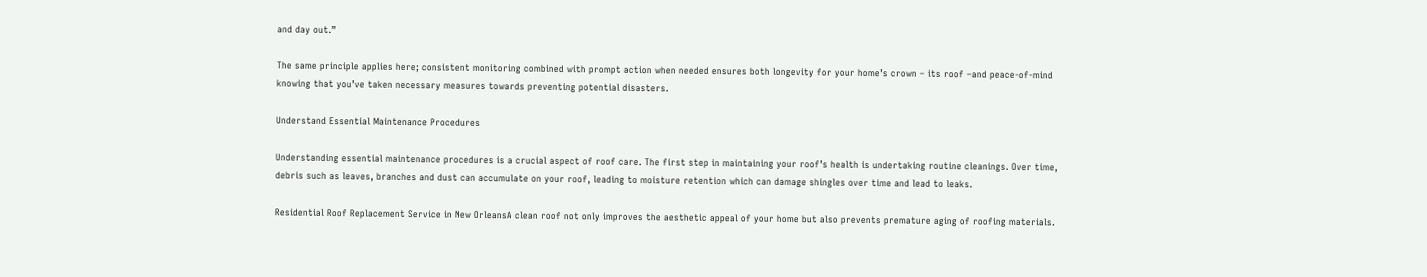and day out.”

The same principle applies here; consistent monitoring combined with prompt action when needed ensures both longevity for your home’s crown – its roof –and peace-of-mind knowing that you’ve taken necessary measures towards preventing potential disasters.

Understand Essential Maintenance Procedures

Understanding essential maintenance procedures is a crucial aspect of roof care. The first step in maintaining your roof’s health is undertaking routine cleanings. Over time, debris such as leaves, branches and dust can accumulate on your roof, leading to moisture retention which can damage shingles over time and lead to leaks.

Residential Roof Replacement Service in New OrleansA clean roof not only improves the aesthetic appeal of your home but also prevents premature aging of roofing materials.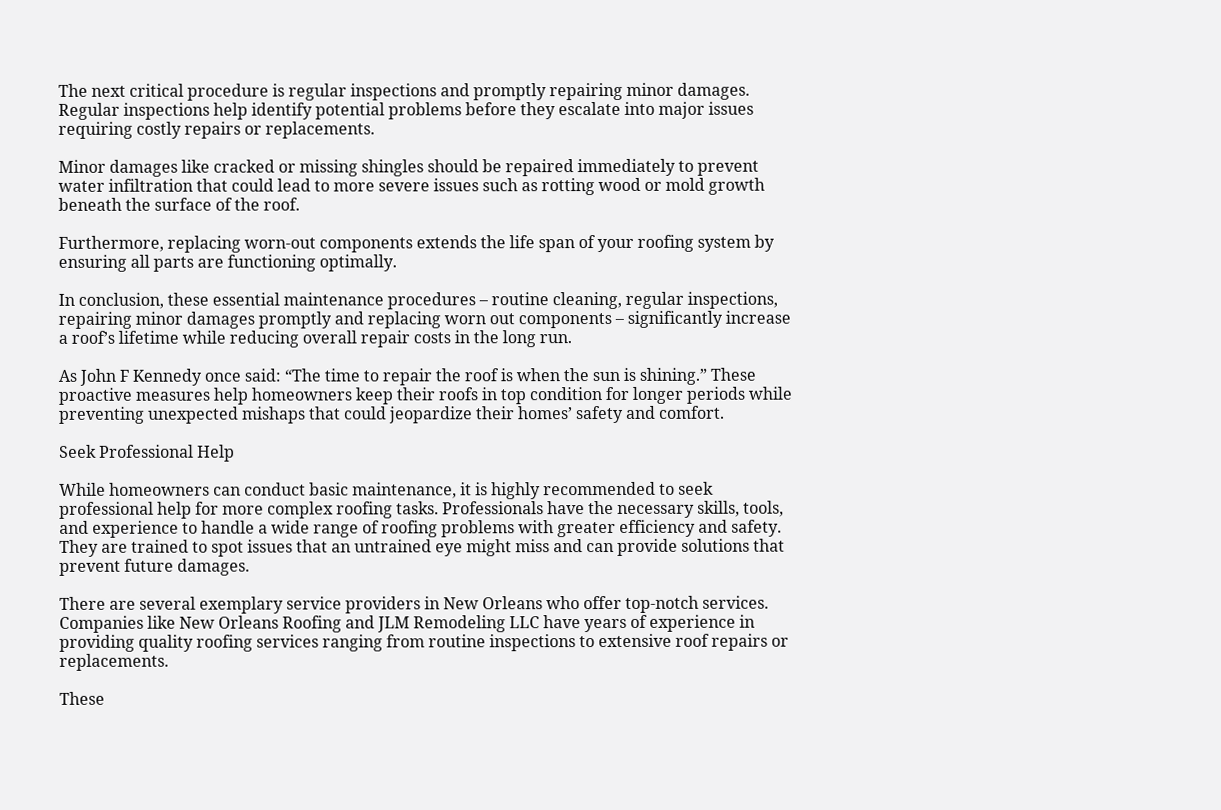The next critical procedure is regular inspections and promptly repairing minor damages. Regular inspections help identify potential problems before they escalate into major issues requiring costly repairs or replacements.

Minor damages like cracked or missing shingles should be repaired immediately to prevent water infiltration that could lead to more severe issues such as rotting wood or mold growth beneath the surface of the roof.

Furthermore, replacing worn-out components extends the life span of your roofing system by ensuring all parts are functioning optimally.

In conclusion, these essential maintenance procedures – routine cleaning, regular inspections, repairing minor damages promptly and replacing worn out components – significantly increase a roof’s lifetime while reducing overall repair costs in the long run.

As John F Kennedy once said: “The time to repair the roof is when the sun is shining.” These proactive measures help homeowners keep their roofs in top condition for longer periods while preventing unexpected mishaps that could jeopardize their homes’ safety and comfort.

Seek Professional Help

While homeowners can conduct basic maintenance, it is highly recommended to seek professional help for more complex roofing tasks. Professionals have the necessary skills, tools, and experience to handle a wide range of roofing problems with greater efficiency and safety. They are trained to spot issues that an untrained eye might miss and can provide solutions that prevent future damages.

There are several exemplary service providers in New Orleans who offer top-notch services. Companies like New Orleans Roofing and JLM Remodeling LLC have years of experience in providing quality roofing services ranging from routine inspections to extensive roof repairs or replacements.

These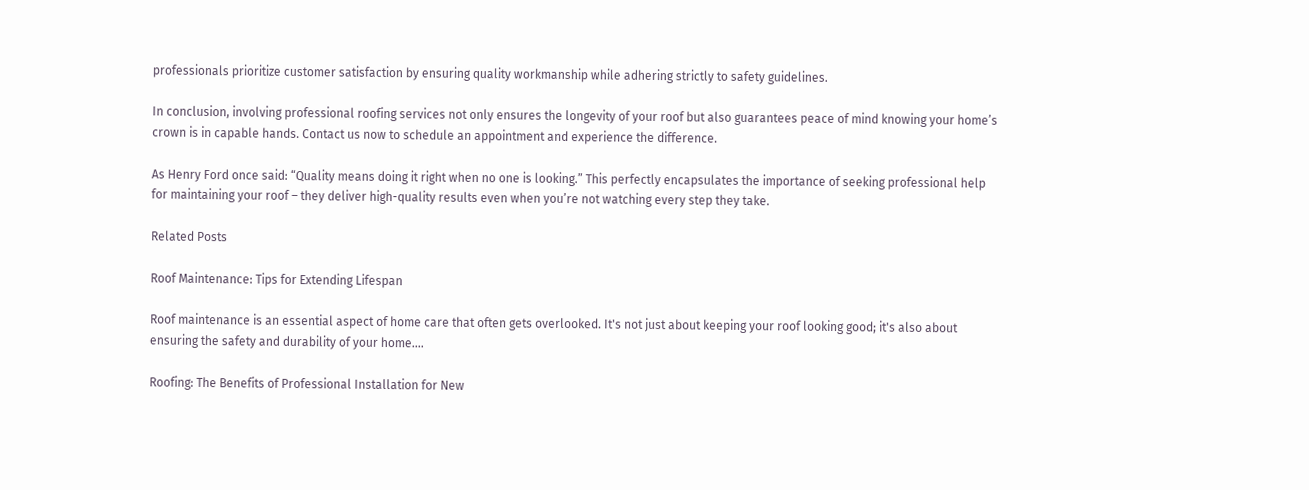professionals prioritize customer satisfaction by ensuring quality workmanship while adhering strictly to safety guidelines.

In conclusion, involving professional roofing services not only ensures the longevity of your roof but also guarantees peace of mind knowing your home’s crown is in capable hands. Contact us now to schedule an appointment and experience the difference.

As Henry Ford once said: “Quality means doing it right when no one is looking.” This perfectly encapsulates the importance of seeking professional help for maintaining your roof – they deliver high-quality results even when you’re not watching every step they take.

Related Posts

Roof Maintenance: Tips for Extending Lifespan

Roof maintenance is an essential aspect of home care that often gets overlooked. It's not just about keeping your roof looking good; it's also about ensuring the safety and durability of your home....

Roofing: The Benefits of Professional Installation for New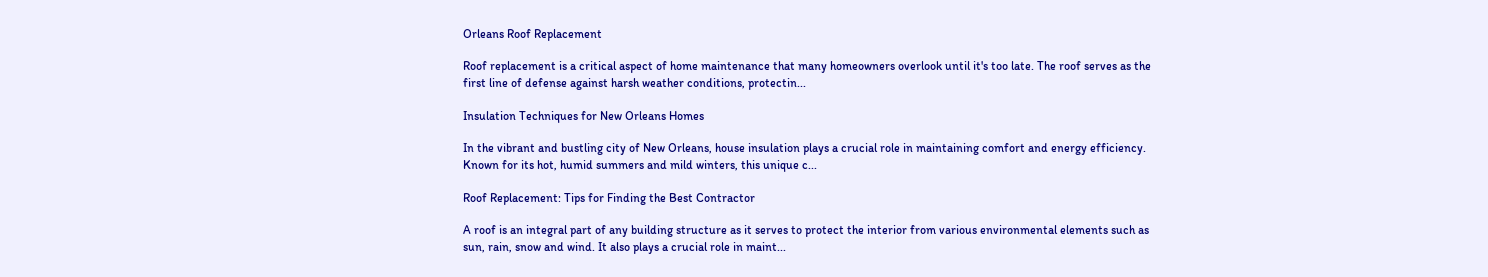Orleans Roof Replacement

Roof replacement is a critical aspect of home maintenance that many homeowners overlook until it's too late. The roof serves as the first line of defense against harsh weather conditions, protectin...

Insulation Techniques for New Orleans Homes

In the vibrant and bustling city of New Orleans, house insulation plays a crucial role in maintaining comfort and energy efficiency. Known for its hot, humid summers and mild winters, this unique c...

Roof Replacement: Tips for Finding the Best Contractor

A roof is an integral part of any building structure as it serves to protect the interior from various environmental elements such as sun, rain, snow and wind. It also plays a crucial role in maint...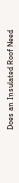Does an Insulated Roof Need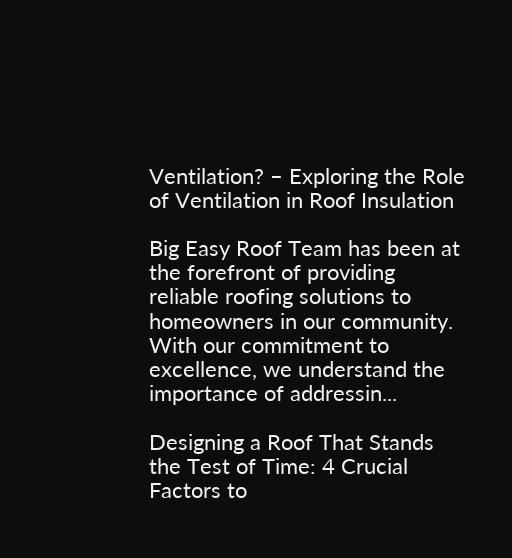Ventilation? – Exploring the Role of Ventilation in Roof Insulation

Big Easy Roof Team has been at the forefront of providing reliable roofing solutions to homeowners in our community. With our commitment to excellence, we understand the importance of addressin...

Designing a Roof That Stands the Test of Time: 4 Crucial Factors to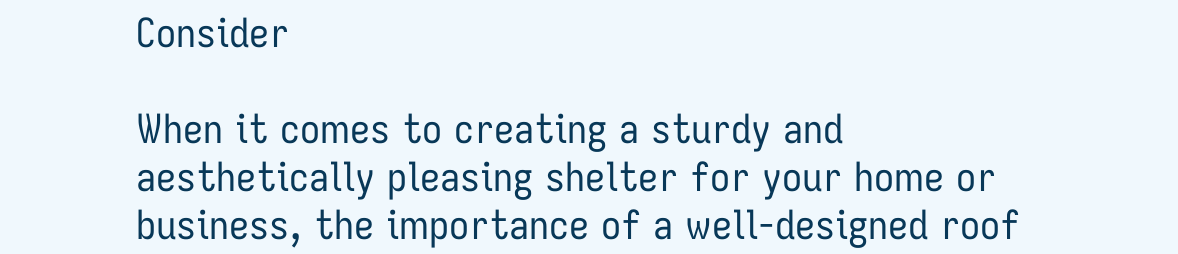Consider

When it comes to creating a sturdy and aesthetically pleasing shelter for your home or business, the importance of a well-designed roof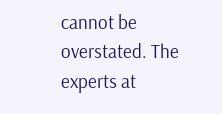cannot be overstated. The experts at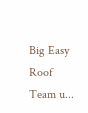Big Easy Roof Team u...